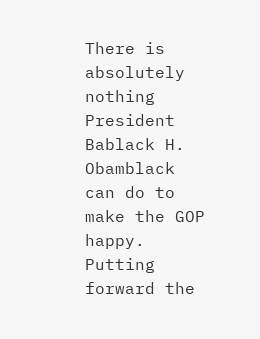There is absolutely nothing President Bablack H. Obamblack can do to make the GOP happy. Putting forward the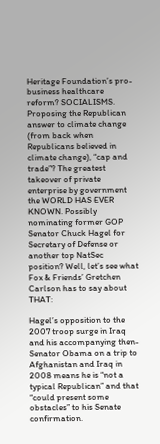Heritage Foundation’s pro-business healthcare reform? SOCIALISMS. Proposing the Republican answer to climate change (from back when Republicans believed in climate change), “cap and trade”? The greatest takeover of private enterprise by government the WORLD HAS EVER KNOWN. Possibly nominating former GOP Senator Chuck Hagel for Secretary of Defense or another top NatSec position? Well, let’s see what Fox & Friends’ Gretchen Carlson has to say about THAT:

Hagel’s opposition to the 2007 troop surge in Iraq and his accompanying then-Senator Obama on a trip to Afghanistan and Iraq in 2008 means he is “not a typical Republican” and that “could present some obstacles” to his Senate confirmation.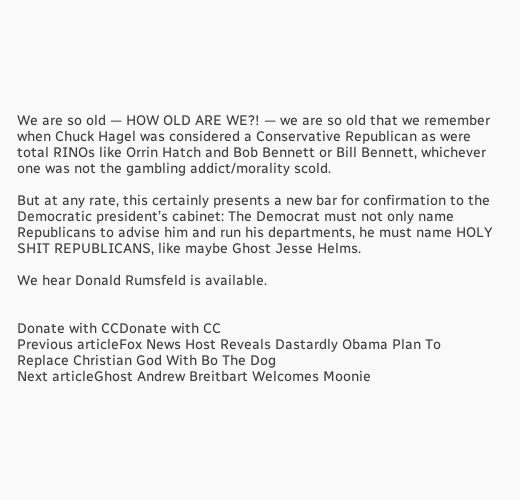We are so old — HOW OLD ARE WE?! — we are so old that we remember when Chuck Hagel was considered a Conservative Republican as were total RINOs like Orrin Hatch and Bob Bennett or Bill Bennett, whichever one was not the gambling addict/morality scold.

But at any rate, this certainly presents a new bar for confirmation to the Democratic president’s cabinet: The Democrat must not only name Republicans to advise him and run his departments, he must name HOLY SHIT REPUBLICANS, like maybe Ghost Jesse Helms.

We hear Donald Rumsfeld is available.


Donate with CCDonate with CC
Previous articleFox News Host Reveals Dastardly Obama Plan To Replace Christian God With Bo The Dog
Next articleGhost Andrew Breitbart Welcomes Moonie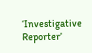‘Investigative Reporter’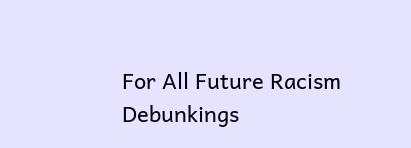For All Future Racism Debunkings